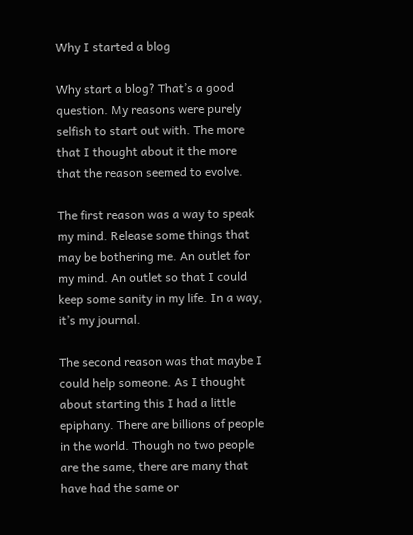Why I started a blog

Why start a blog? That’s a good question. My reasons were purely selfish to start out with. The more that I thought about it the more that the reason seemed to evolve.

The first reason was a way to speak my mind. Release some things that may be bothering me. An outlet for my mind. An outlet so that I could keep some sanity in my life. In a way, it’s my journal.

The second reason was that maybe I could help someone. As I thought about starting this I had a little epiphany. There are billions of people in the world. Though no two people are the same, there are many that have had the same or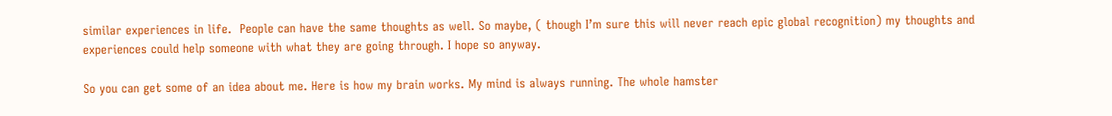similar experiences in life.  People can have the same thoughts as well. So maybe, ( though I’m sure this will never reach epic global recognition) my thoughts and experiences could help someone with what they are going through. I hope so anyway.

So you can get some of an idea about me. Here is how my brain works. My mind is always running. The whole hamster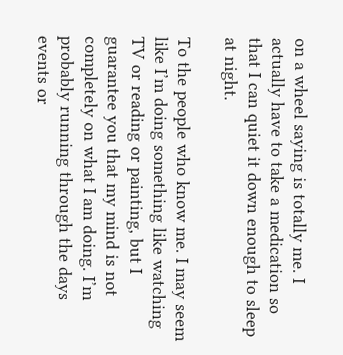on a wheel saying is totally me. I actually have to take a medication so that I can quiet it down enough to sleep at night.

To the people who know me. I may seem like I’m doing something like watching TV or reading or painting, but I guarantee you that my mind is not completely on what I am doing. I’m probably running through the days events or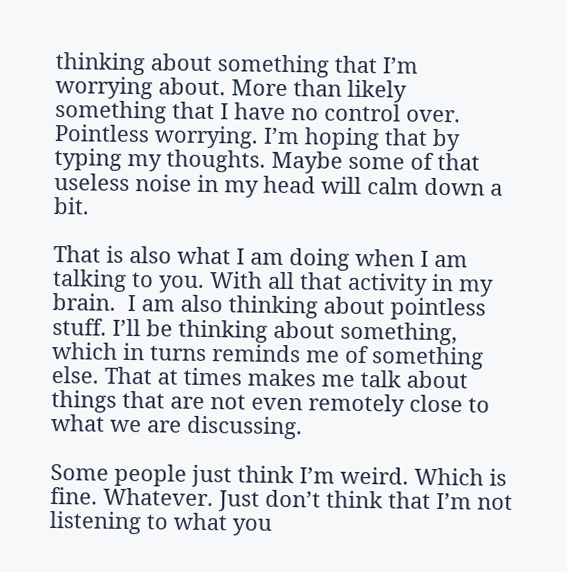thinking about something that I’m worrying about. More than likely something that I have no control over. Pointless worrying. I’m hoping that by typing my thoughts. Maybe some of that useless noise in my head will calm down a bit.

That is also what I am doing when I am talking to you. With all that activity in my brain.  I am also thinking about pointless stuff. I’ll be thinking about something, which in turns reminds me of something else. That at times makes me talk about things that are not even remotely close to what we are discussing.

Some people just think I’m weird. Which is fine. Whatever. Just don’t think that I’m not listening to what you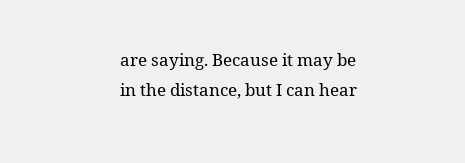are saying. Because it may be in the distance, but I can hear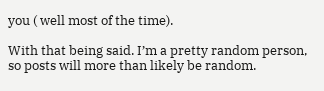you ( well most of the time).

With that being said. I’m a pretty random person, so posts will more than likely be random.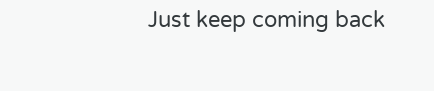Just keep coming back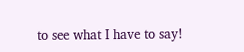to see what I have to say!